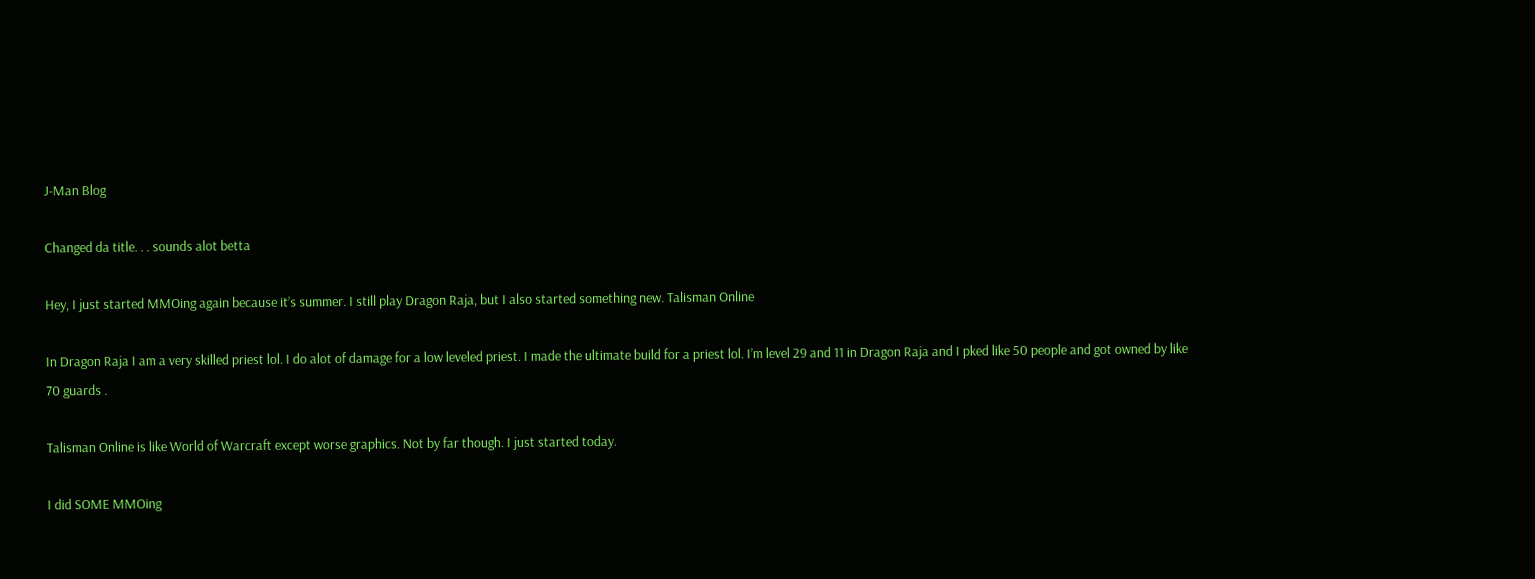J-Man Blog

Changed da title. . . sounds alot betta

Hey, I just started MMOing again because it’s summer. I still play Dragon Raja, but I also started something new. Talisman Online

In Dragon Raja I am a very skilled priest lol. I do alot of damage for a low leveled priest. I made the ultimate build for a priest lol. I’m level 29 and 11 in Dragon Raja and I pked like 50 people and got owned by like 70 guards .

Talisman Online is like World of Warcraft except worse graphics. Not by far though. I just started today.

I did SOME MMOing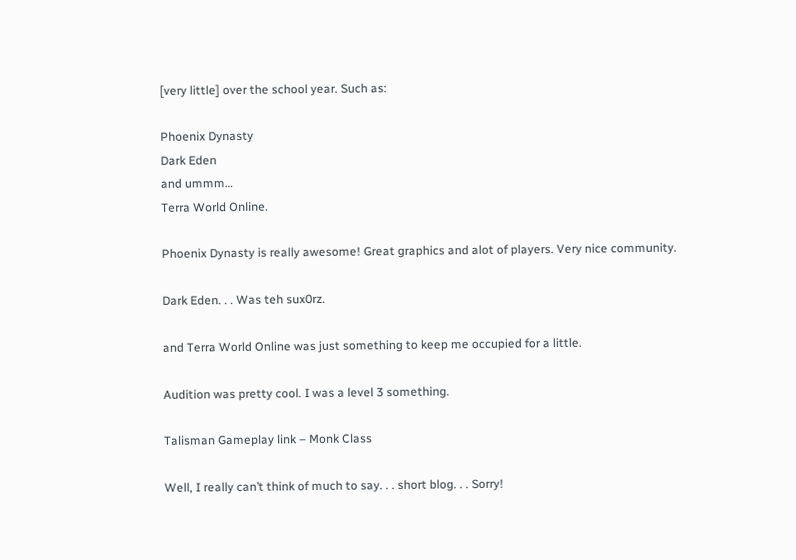[very little] over the school year. Such as:

Phoenix Dynasty
Dark Eden
and ummm…
Terra World Online.

Phoenix Dynasty is really awesome! Great graphics and alot of players. Very nice community.

Dark Eden. . . Was teh sux0rz.

and Terra World Online was just something to keep me occupied for a little.

Audition was pretty cool. I was a level 3 something.

Talisman Gameplay link – Monk Class

Well, I really can’t think of much to say. . . short blog. . . Sorry!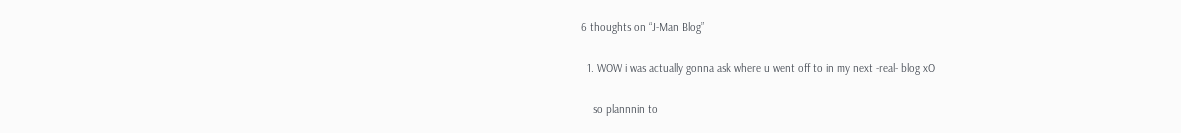6 thoughts on “J-Man Blog”

  1. WOW i was actually gonna ask where u went off to in my next -real- blog xO

    so plannnin to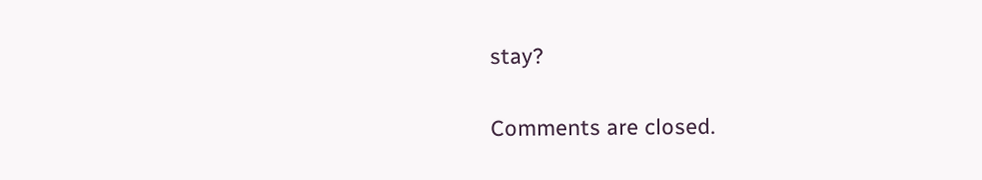stay?


Comments are closed.